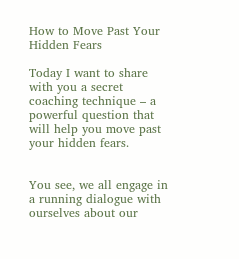How to Move Past Your Hidden Fears

Today I want to share with you a secret coaching technique – a powerful question that will help you move past your hidden fears.


You see, we all engage in a running dialogue with ourselves about our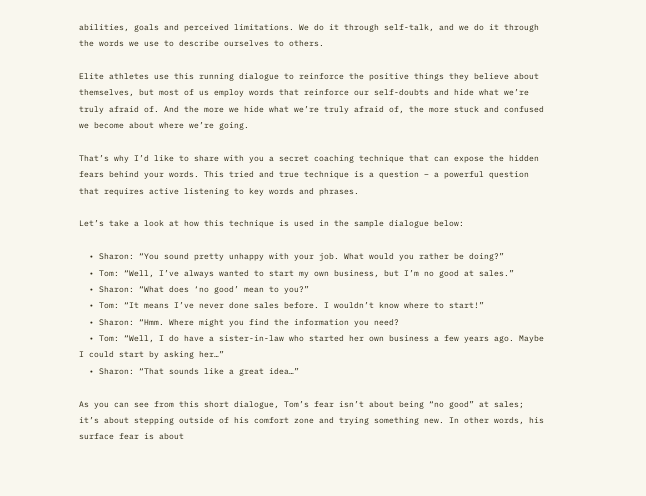abilities, goals and perceived limitations. We do it through self-talk, and we do it through the words we use to describe ourselves to others.

Elite athletes use this running dialogue to reinforce the positive things they believe about themselves, but most of us employ words that reinforce our self-doubts and hide what we’re truly afraid of. And the more we hide what we’re truly afraid of, the more stuck and confused we become about where we’re going.

That’s why I’d like to share with you a secret coaching technique that can expose the hidden fears behind your words. This tried and true technique is a question – a powerful question that requires active listening to key words and phrases.

Let’s take a look at how this technique is used in the sample dialogue below:

  • Sharon: “You sound pretty unhappy with your job. What would you rather be doing?”
  • Tom: “Well, I’ve always wanted to start my own business, but I’m no good at sales.”
  • Sharon: “What does ‘no good’ mean to you?”
  • Tom: “It means I’ve never done sales before. I wouldn’t know where to start!”
  • Sharon: “Hmm. Where might you find the information you need?
  • Tom: “Well, I do have a sister-in-law who started her own business a few years ago. Maybe I could start by asking her…”
  • Sharon: “That sounds like a great idea…”

As you can see from this short dialogue, Tom’s fear isn’t about being “no good” at sales; it’s about stepping outside of his comfort zone and trying something new. In other words, his surface fear is about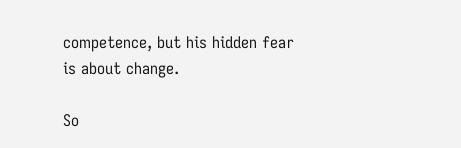competence, but his hidden fear is about change.

So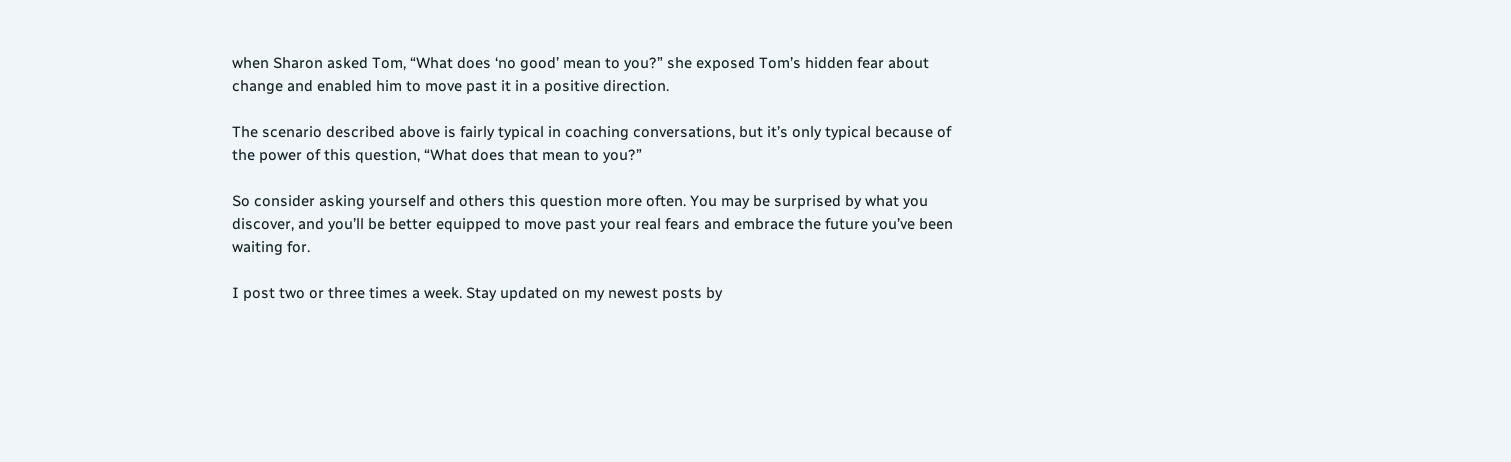when Sharon asked Tom, “What does ‘no good’ mean to you?” she exposed Tom’s hidden fear about change and enabled him to move past it in a positive direction.

The scenario described above is fairly typical in coaching conversations, but it’s only typical because of the power of this question, “What does that mean to you?”

So consider asking yourself and others this question more often. You may be surprised by what you discover, and you’ll be better equipped to move past your real fears and embrace the future you’ve been waiting for.

I post two or three times a week. Stay updated on my newest posts by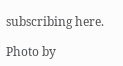subscribing here.

Photo by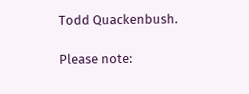Todd Quackenbush.

Please note: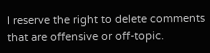I reserve the right to delete comments that are offensive or off-topic.